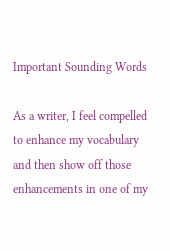Important Sounding Words

As a writer, I feel compelled to enhance my vocabulary and then show off those enhancements in one of my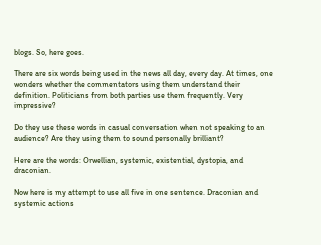blogs. So, here goes.

There are six words being used in the news all day, every day. At times, one wonders whether the commentators using them understand their definition. Politicians from both parties use them frequently. Very impressive?

Do they use these words in casual conversation when not speaking to an audience? Are they using them to sound personally brilliant?

Here are the words: Orwellian, systemic, existential, dystopia, and draconian.

Now here is my attempt to use all five in one sentence. Draconian and systemic actions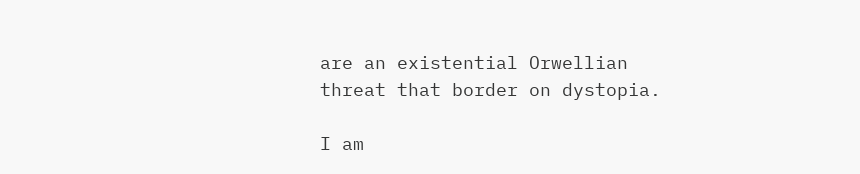are an existential Orwellian threat that border on dystopia.

I am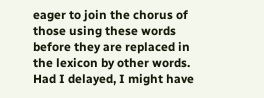eager to join the chorus of those using these words before they are replaced in the lexicon by other words. Had I delayed, I might have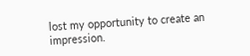lost my opportunity to create an impression.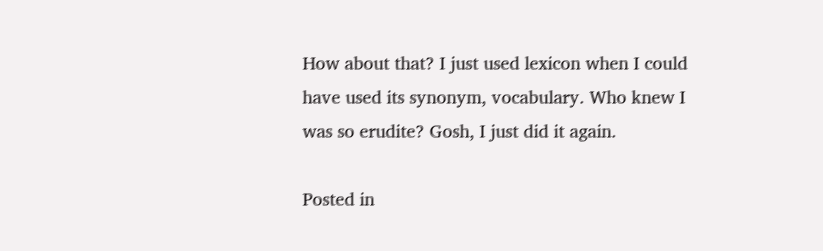How about that? I just used lexicon when I could have used its synonym, vocabulary. Who knew I was so erudite? Gosh, I just did it again.

Posted in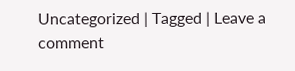Uncategorized | Tagged | Leave a comment